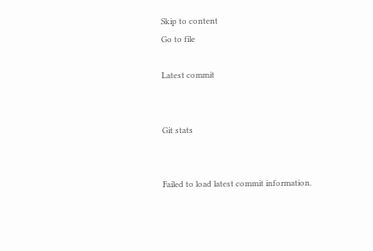Skip to content
Go to file

Latest commit


Git stats


Failed to load latest commit information.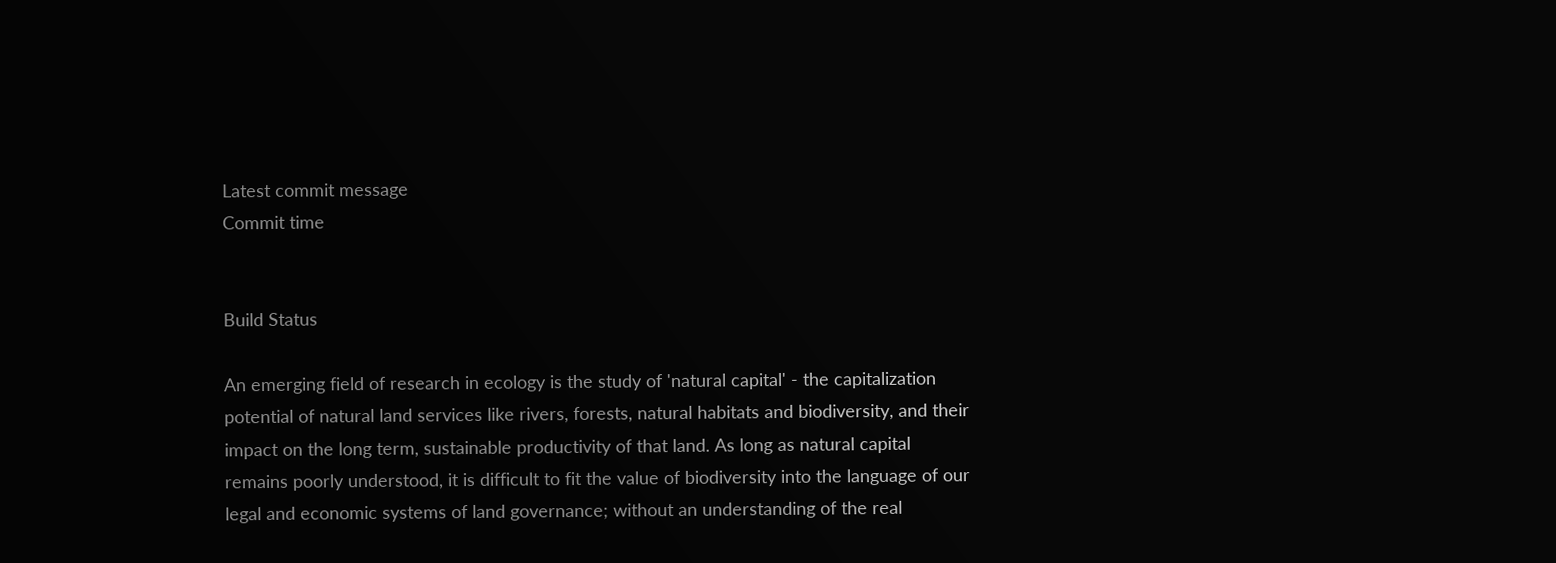Latest commit message
Commit time


Build Status

An emerging field of research in ecology is the study of 'natural capital' - the capitalization potential of natural land services like rivers, forests, natural habitats and biodiversity, and their impact on the long term, sustainable productivity of that land. As long as natural capital remains poorly understood, it is difficult to fit the value of biodiversity into the language of our legal and economic systems of land governance; without an understanding of the real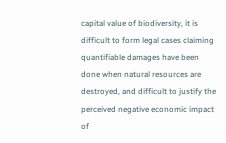capital value of biodiversity, it is difficult to form legal cases claiming quantifiable damages have been done when natural resources are destroyed, and difficult to justify the perceived negative economic impact of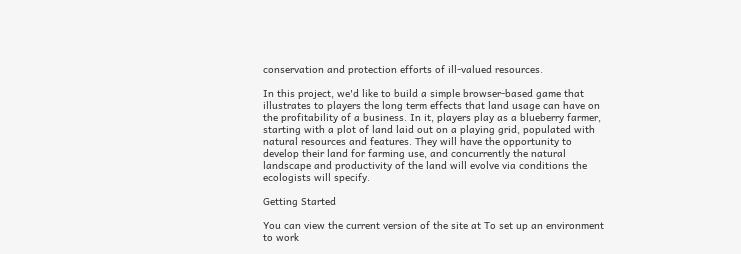conservation and protection efforts of ill-valued resources.

In this project, we'd like to build a simple browser-based game that illustrates to players the long term effects that land usage can have on the profitability of a business. In it, players play as a blueberry farmer, starting with a plot of land laid out on a playing grid, populated with natural resources and features. They will have the opportunity to develop their land for farming use, and concurrently the natural landscape and productivity of the land will evolve via conditions the ecologists will specify.

Getting Started

You can view the current version of the site at To set up an environment to work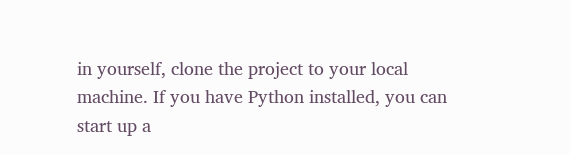in yourself, clone the project to your local machine. If you have Python installed, you can start up a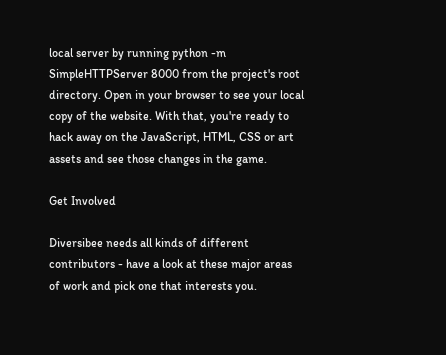local server by running python -m SimpleHTTPServer 8000 from the project's root directory. Open in your browser to see your local copy of the website. With that, you're ready to hack away on the JavaScript, HTML, CSS or art assets and see those changes in the game.

Get Involved

Diversibee needs all kinds of different contributors - have a look at these major areas of work and pick one that interests you.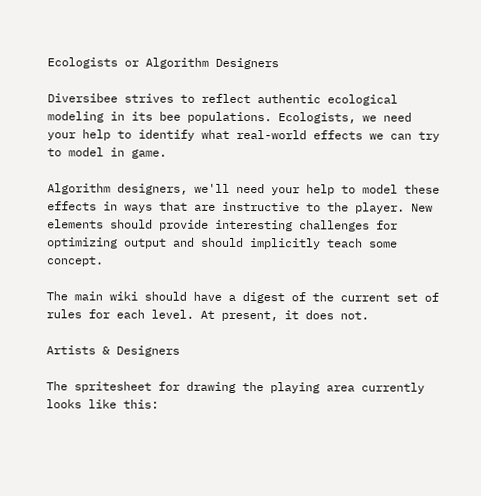Ecologists or Algorithm Designers

Diversibee strives to reflect authentic ecological modeling in its bee populations. Ecologists, we need your help to identify what real-world effects we can try to model in game.

Algorithm designers, we'll need your help to model these effects in ways that are instructive to the player. New elements should provide interesting challenges for optimizing output and should implicitly teach some concept.

The main wiki should have a digest of the current set of rules for each level. At present, it does not.

Artists & Designers

The spritesheet for drawing the playing area currently looks like this: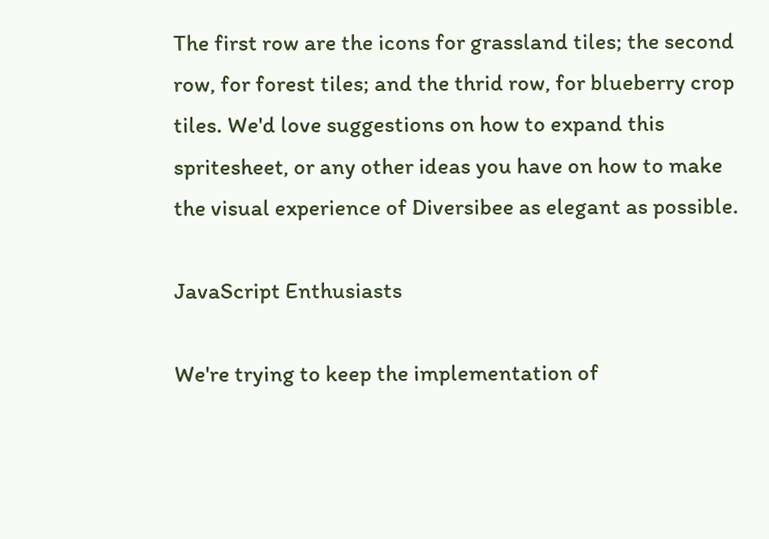The first row are the icons for grassland tiles; the second row, for forest tiles; and the thrid row, for blueberry crop tiles. We'd love suggestions on how to expand this spritesheet, or any other ideas you have on how to make the visual experience of Diversibee as elegant as possible.

JavaScript Enthusiasts

We're trying to keep the implementation of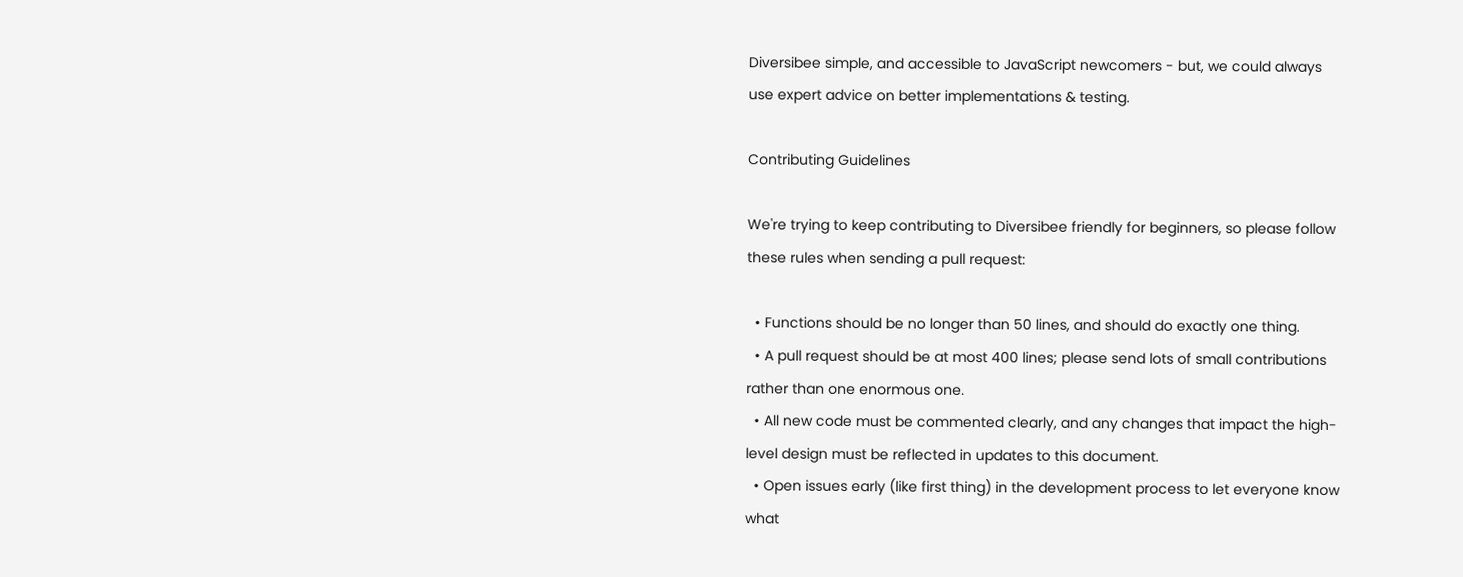Diversibee simple, and accessible to JavaScript newcomers - but, we could always use expert advice on better implementations & testing.

Contributing Guidelines

We're trying to keep contributing to Diversibee friendly for beginners, so please follow these rules when sending a pull request:

  • Functions should be no longer than 50 lines, and should do exactly one thing.
  • A pull request should be at most 400 lines; please send lots of small contributions rather than one enormous one.
  • All new code must be commented clearly, and any changes that impact the high-level design must be reflected in updates to this document.
  • Open issues early (like first thing) in the development process to let everyone know what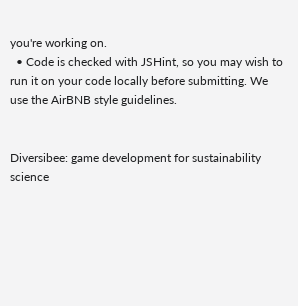you're working on.
  • Code is checked with JSHint, so you may wish to run it on your code locally before submitting. We use the AirBNB style guidelines.


Diversibee: game development for sustainability science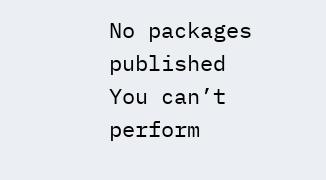No packages published
You can’t perform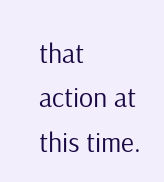that action at this time.